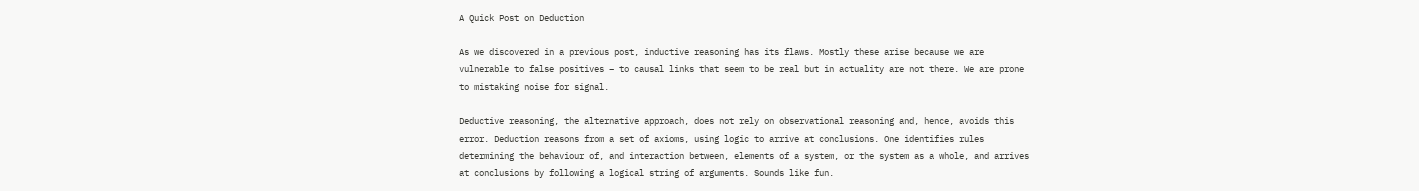A Quick Post on Deduction

As we discovered in a previous post, inductive reasoning has its flaws. Mostly these arise because we are vulnerable to false positives – to causal links that seem to be real but in actuality are not there. We are prone to mistaking noise for signal.

Deductive reasoning, the alternative approach, does not rely on observational reasoning and, hence, avoids this error. Deduction reasons from a set of axioms, using logic to arrive at conclusions. One identifies rules determining the behaviour of, and interaction between, elements of a system, or the system as a whole, and arrives at conclusions by following a logical string of arguments. Sounds like fun.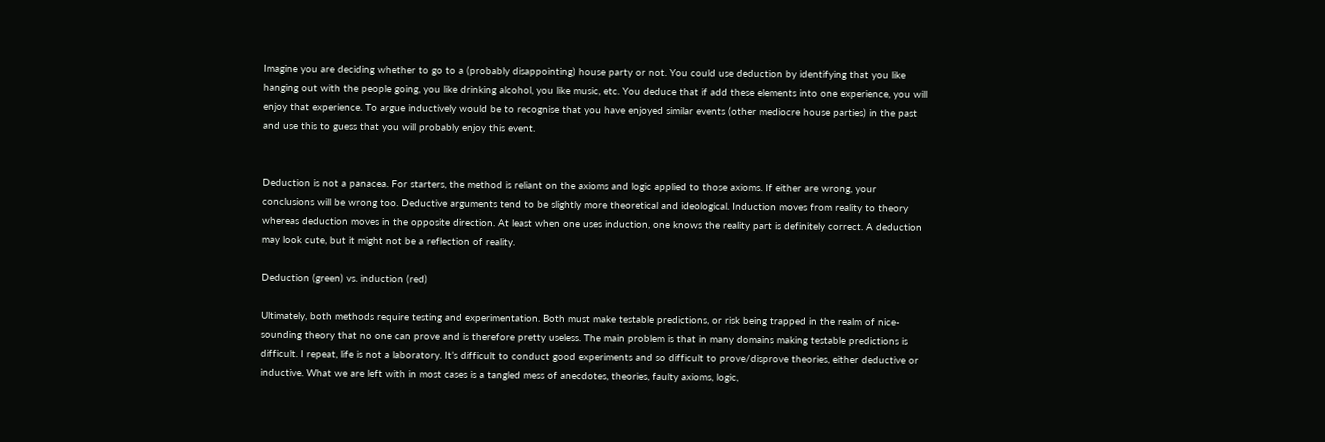Imagine you are deciding whether to go to a (probably disappointing) house party or not. You could use deduction by identifying that you like hanging out with the people going, you like drinking alcohol, you like music, etc. You deduce that if add these elements into one experience, you will enjoy that experience. To argue inductively would be to recognise that you have enjoyed similar events (other mediocre house parties) in the past and use this to guess that you will probably enjoy this event.


Deduction is not a panacea. For starters, the method is reliant on the axioms and logic applied to those axioms. If either are wrong, your conclusions will be wrong too. Deductive arguments tend to be slightly more theoretical and ideological. Induction moves from reality to theory whereas deduction moves in the opposite direction. At least when one uses induction, one knows the reality part is definitely correct. A deduction may look cute, but it might not be a reflection of reality.

Deduction (green) vs. induction (red)

Ultimately, both methods require testing and experimentation. Both must make testable predictions, or risk being trapped in the realm of nice-sounding theory that no one can prove and is therefore pretty useless. The main problem is that in many domains making testable predictions is difficult. I repeat, life is not a laboratory. It’s difficult to conduct good experiments and so difficult to prove/disprove theories, either deductive or inductive. What we are left with in most cases is a tangled mess of anecdotes, theories, faulty axioms, logic,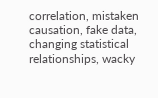correlation, mistaken causation, fake data, changing statistical relationships, wacky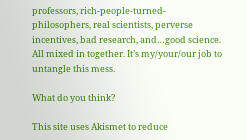professors, rich-people-turned-philosophers, real scientists, perverse incentives, bad research, and…good science. All mixed in together. It’s my/your/our job to untangle this mess.

What do you think?

This site uses Akismet to reduce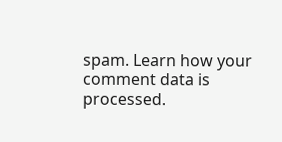spam. Learn how your comment data is processed.